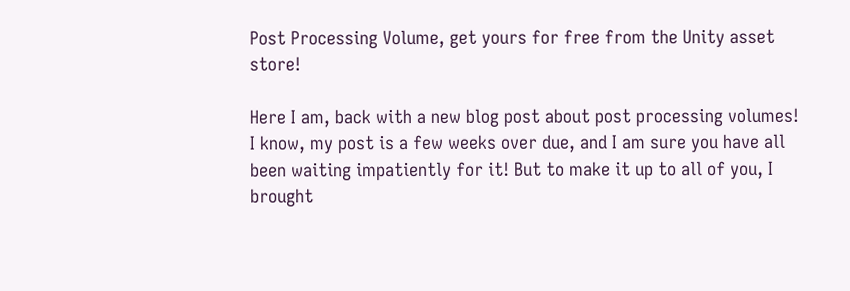Post Processing Volume, get yours for free from the Unity asset store!

Here I am, back with a new blog post about post processing volumes! I know, my post is a few weeks over due, and I am sure you have all been waiting impatiently for it! But to make it up to all of you, I brought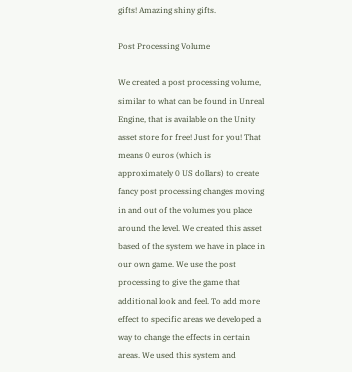gifts! Amazing shiny gifts.

Post Processing Volume

We created a post processing volume, similar to what can be found in Unreal Engine, that is available on the Unity asset store for free! Just for you! That means 0 euros (which is approximately 0 US dollars) to create fancy post processing changes moving in and out of the volumes you place around the level. We created this asset based of the system we have in place in our own game. We use the post processing to give the game that additional look and feel. To add more effect to specific areas we developed a way to change the effects in certain areas. We used this system and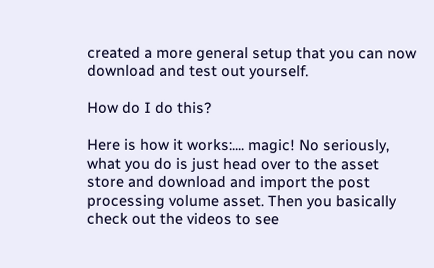created a more general setup that you can now download and test out yourself.

How do I do this?

Here is how it works:.... magic! No seriously, what you do is just head over to the asset store and download and import the post processing volume asset. Then you basically check out the videos to see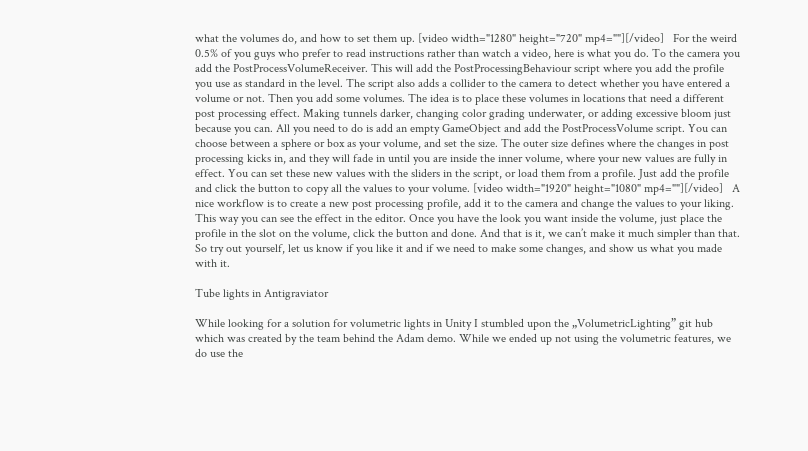what the volumes do, and how to set them up. [video width="1280" height="720" mp4=""][/video]   For the weird 0.5% of you guys who prefer to read instructions rather than watch a video, here is what you do. To the camera you add the PostProcessVolumeReceiver. This will add the PostProcessingBehaviour script where you add the profile you use as standard in the level. The script also adds a collider to the camera to detect whether you have entered a volume or not. Then you add some volumes. The idea is to place these volumes in locations that need a different post processing effect. Making tunnels darker, changing color grading underwater, or adding excessive bloom just because you can. All you need to do is add an empty GameObject and add the PostProcessVolume script. You can choose between a sphere or box as your volume, and set the size. The outer size defines where the changes in post processing kicks in, and they will fade in until you are inside the inner volume, where your new values are fully in effect. You can set these new values with the sliders in the script, or load them from a profile. Just add the profile and click the button to copy all the values to your volume. [video width="1920" height="1080" mp4=""][/video]   A nice workflow is to create a new post processing profile, add it to the camera and change the values to your liking. This way you can see the effect in the editor. Once you have the look you want inside the volume, just place the profile in the slot on the volume, click the button and done. And that is it, we can’t make it much simpler than that. So try out yourself, let us know if you like it and if we need to make some changes, and show us what you made with it.

Tube lights in Antigraviator

While looking for a solution for volumetric lights in Unity I stumbled upon the „VolumetricLighting” git hub  which was created by the team behind the Adam demo. While we ended up not using the volumetric features, we do use the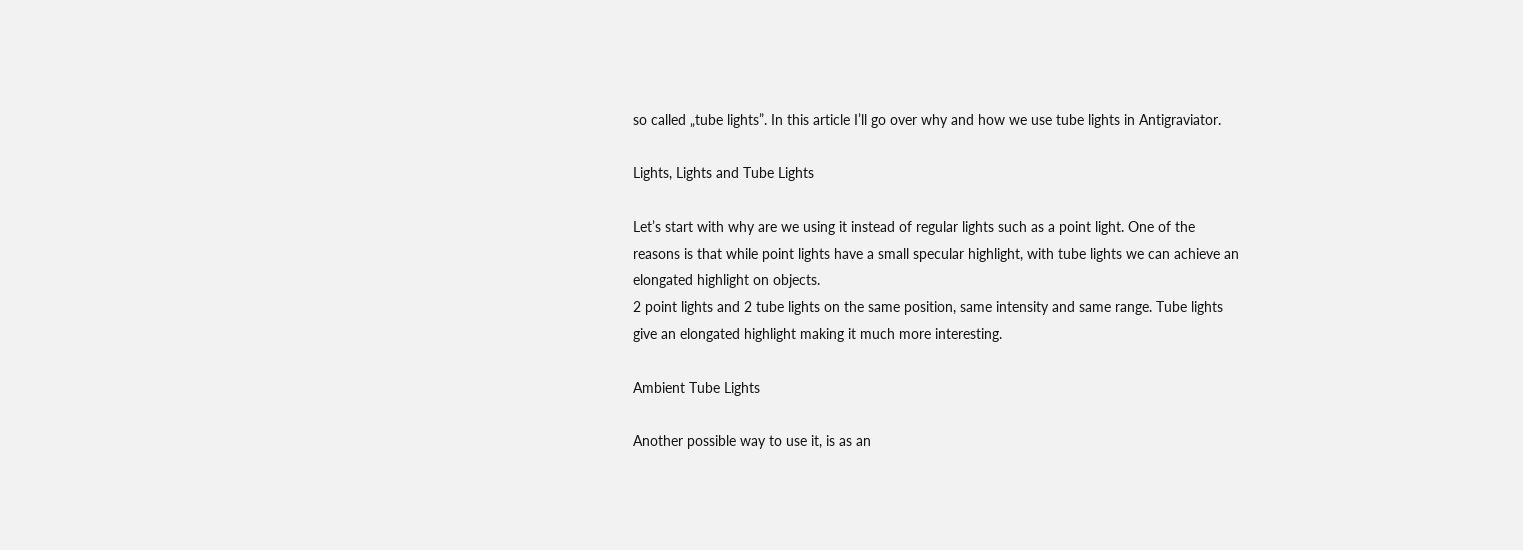so called „tube lights”. In this article I’ll go over why and how we use tube lights in Antigraviator.

Lights, Lights and Tube Lights

Let’s start with why are we using it instead of regular lights such as a point light. One of the reasons is that while point lights have a small specular highlight, with tube lights we can achieve an elongated highlight on objects.
2 point lights and 2 tube lights on the same position, same intensity and same range. Tube lights give an elongated highlight making it much more interesting.

Ambient Tube Lights

Another possible way to use it, is as an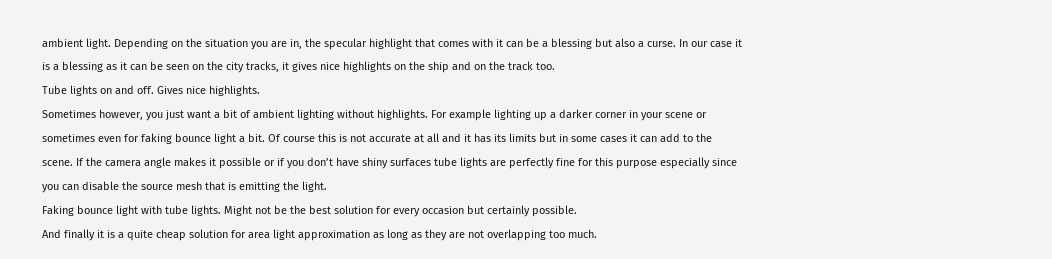ambient light. Depending on the situation you are in, the specular highlight that comes with it can be a blessing but also a curse. In our case it is a blessing as it can be seen on the city tracks, it gives nice highlights on the ship and on the track too.
Tube lights on and off. Gives nice highlights.
Sometimes however, you just want a bit of ambient lighting without highlights. For example lighting up a darker corner in your scene or sometimes even for faking bounce light a bit. Of course this is not accurate at all and it has its limits but in some cases it can add to the scene. If the camera angle makes it possible or if you don’t have shiny surfaces tube lights are perfectly fine for this purpose especially since you can disable the source mesh that is emitting the light.
Faking bounce light with tube lights. Might not be the best solution for every occasion but certainly possible.
And finally it is a quite cheap solution for area light approximation as long as they are not overlapping too much.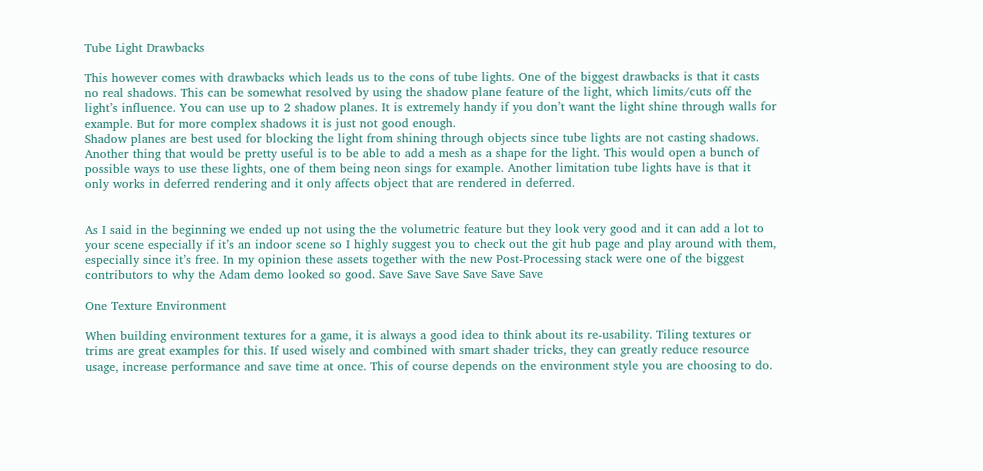Tube Light Drawbacks

This however comes with drawbacks which leads us to the cons of tube lights. One of the biggest drawbacks is that it casts no real shadows. This can be somewhat resolved by using the shadow plane feature of the light, which limits/cuts off the light’s influence. You can use up to 2 shadow planes. It is extremely handy if you don’t want the light shine through walls for example. But for more complex shadows it is just not good enough.
Shadow planes are best used for blocking the light from shining through objects since tube lights are not casting shadows.
Another thing that would be pretty useful is to be able to add a mesh as a shape for the light. This would open a bunch of possible ways to use these lights, one of them being neon sings for example. Another limitation tube lights have is that it only works in deferred rendering and it only affects object that are rendered in deferred.


As I said in the beginning we ended up not using the the volumetric feature but they look very good and it can add a lot to your scene especially if it’s an indoor scene so I highly suggest you to check out the git hub page and play around with them, especially since it’s free. In my opinion these assets together with the new Post-Processing stack were one of the biggest contributors to why the Adam demo looked so good. Save Save Save Save Save Save

One Texture Environment

When building environment textures for a game, it is always a good idea to think about its re-usability. Tiling textures or trims are great examples for this. If used wisely and combined with smart shader tricks, they can greatly reduce resource usage, increase performance and save time at once. This of course depends on the environment style you are choosing to do.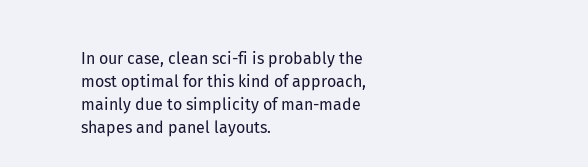In our case, clean sci-fi is probably the most optimal for this kind of approach, mainly due to simplicity of man-made shapes and panel layouts.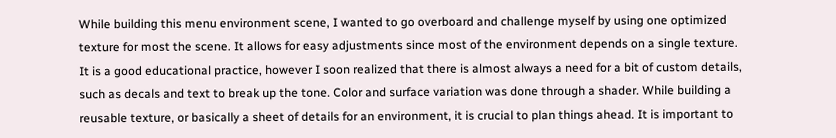While building this menu environment scene, I wanted to go overboard and challenge myself by using one optimized texture for most the scene. It allows for easy adjustments since most of the environment depends on a single texture. It is a good educational practice, however I soon realized that there is almost always a need for a bit of custom details, such as decals and text to break up the tone. Color and surface variation was done through a shader. While building a reusable texture, or basically a sheet of details for an environment, it is crucial to plan things ahead. It is important to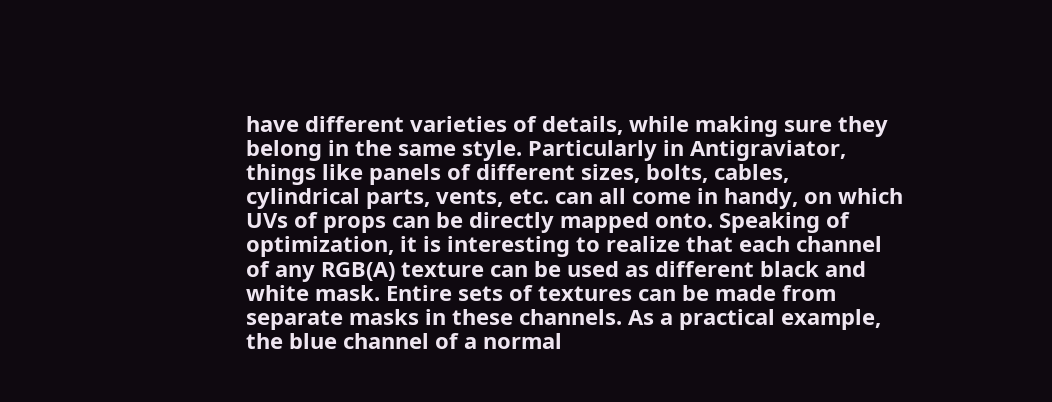have different varieties of details, while making sure they belong in the same style. Particularly in Antigraviator, things like panels of different sizes, bolts, cables, cylindrical parts, vents, etc. can all come in handy, on which UVs of props can be directly mapped onto. Speaking of optimization, it is interesting to realize that each channel of any RGB(A) texture can be used as different black and white mask. Entire sets of textures can be made from separate masks in these channels. As a practical example, the blue channel of a normal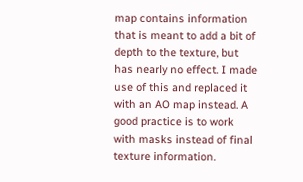map contains information that is meant to add a bit of depth to the texture, but has nearly no effect. I made use of this and replaced it with an AO map instead. A good practice is to work with masks instead of final texture information.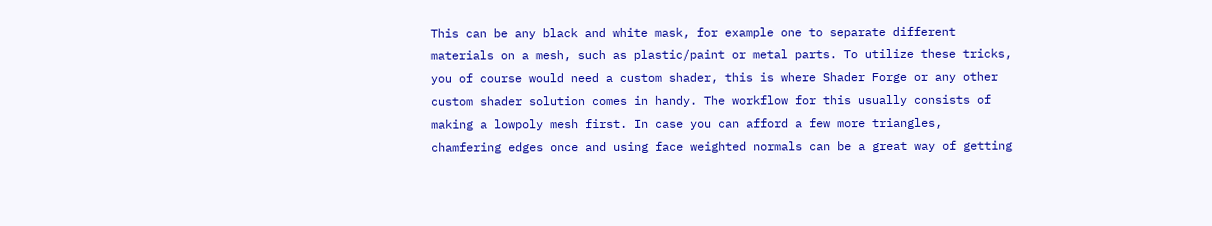This can be any black and white mask, for example one to separate different materials on a mesh, such as plastic/paint or metal parts. To utilize these tricks, you of course would need a custom shader, this is where Shader Forge or any other custom shader solution comes in handy. The workflow for this usually consists of making a lowpoly mesh first. In case you can afford a few more triangles, chamfering edges once and using face weighted normals can be a great way of getting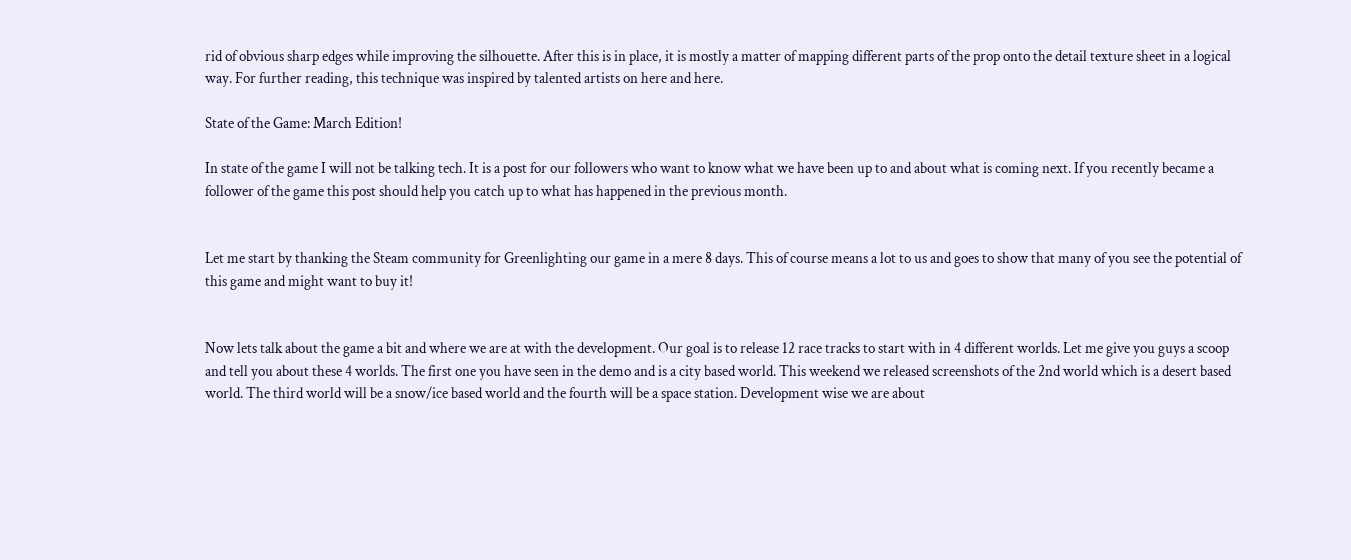rid of obvious sharp edges while improving the silhouette. After this is in place, it is mostly a matter of mapping different parts of the prop onto the detail texture sheet in a logical way. For further reading, this technique was inspired by talented artists on here and here.

State of the Game: March Edition!

In state of the game I will not be talking tech. It is a post for our followers who want to know what we have been up to and about what is coming next. If you recently became a follower of the game this post should help you catch up to what has happened in the previous month.


Let me start by thanking the Steam community for Greenlighting our game in a mere 8 days. This of course means a lot to us and goes to show that many of you see the potential of this game and might want to buy it!


Now lets talk about the game a bit and where we are at with the development. Our goal is to release 12 race tracks to start with in 4 different worlds. Let me give you guys a scoop and tell you about these 4 worlds. The first one you have seen in the demo and is a city based world. This weekend we released screenshots of the 2nd world which is a desert based world. The third world will be a snow/ice based world and the fourth will be a space station. Development wise we are about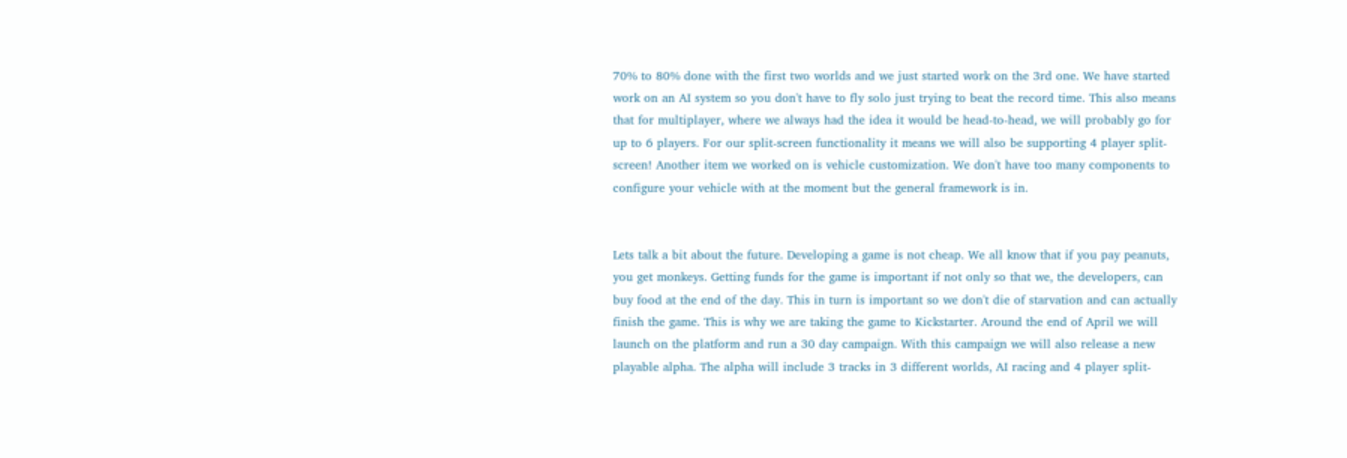70% to 80% done with the first two worlds and we just started work on the 3rd one. We have started work on an AI system so you don't have to fly solo just trying to beat the record time. This also means that for multiplayer, where we always had the idea it would be head-to-head, we will probably go for up to 6 players. For our split-screen functionality it means we will also be supporting 4 player split-screen! Another item we worked on is vehicle customization. We don't have too many components to configure your vehicle with at the moment but the general framework is in.


Lets talk a bit about the future. Developing a game is not cheap. We all know that if you pay peanuts, you get monkeys. Getting funds for the game is important if not only so that we, the developers, can buy food at the end of the day. This in turn is important so we don't die of starvation and can actually finish the game. This is why we are taking the game to Kickstarter. Around the end of April we will launch on the platform and run a 30 day campaign. With this campaign we will also release a new playable alpha. The alpha will include 3 tracks in 3 different worlds, AI racing and 4 player split-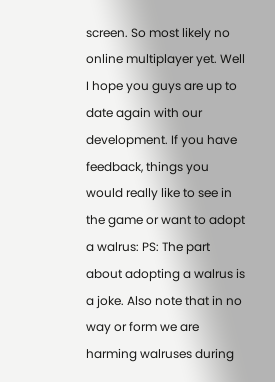screen. So most likely no online multiplayer yet. Well I hope you guys are up to date again with our development. If you have feedback, things you would really like to see in the game or want to adopt a walrus: PS: The part about adopting a walrus is a joke. Also note that in no way or form we are harming walruses during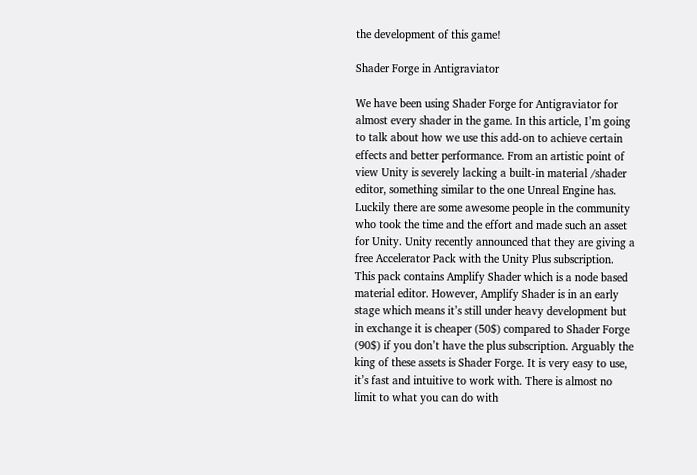the development of this game!

Shader Forge in Antigraviator

We have been using Shader Forge for Antigraviator for almost every shader in the game. In this article, I’m going to talk about how we use this add-on to achieve certain effects and better performance. From an artistic point of view Unity is severely lacking a built-in material /shader editor, something similar to the one Unreal Engine has. Luckily there are some awesome people in the community who took the time and the effort and made such an asset for Unity. Unity recently announced that they are giving a free Accelerator Pack with the Unity Plus subscription. This pack contains Amplify Shader which is a node based material editor. However, Amplify Shader is in an early stage which means it’s still under heavy development but in exchange it is cheaper (50$) compared to Shader Forge (90$) if you don’t have the plus subscription. Arguably the king of these assets is Shader Forge. It is very easy to use, it’s fast and intuitive to work with. There is almost no limit to what you can do with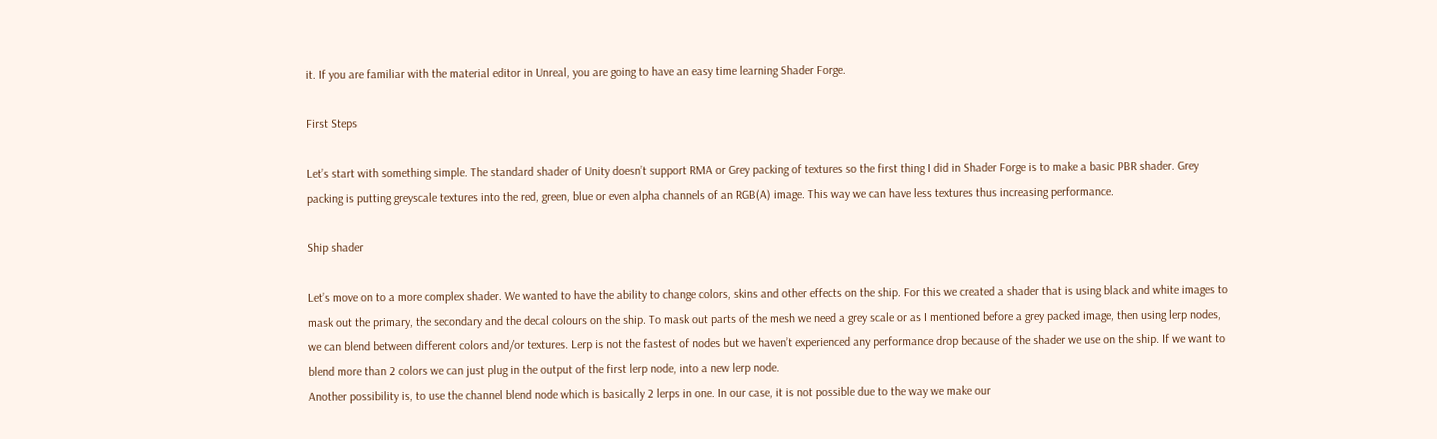it. If you are familiar with the material editor in Unreal, you are going to have an easy time learning Shader Forge.

First Steps

Let’s start with something simple. The standard shader of Unity doesn’t support RMA or Grey packing of textures so the first thing I did in Shader Forge is to make a basic PBR shader. Grey packing is putting greyscale textures into the red, green, blue or even alpha channels of an RGB(A) image. This way we can have less textures thus increasing performance.

Ship shader

Let’s move on to a more complex shader. We wanted to have the ability to change colors, skins and other effects on the ship. For this we created a shader that is using black and white images to mask out the primary, the secondary and the decal colours on the ship. To mask out parts of the mesh we need a grey scale or as I mentioned before a grey packed image, then using lerp nodes, we can blend between different colors and/or textures. Lerp is not the fastest of nodes but we haven’t experienced any performance drop because of the shader we use on the ship. If we want to blend more than 2 colors we can just plug in the output of the first lerp node, into a new lerp node.
Another possibility is, to use the channel blend node which is basically 2 lerps in one. In our case, it is not possible due to the way we make our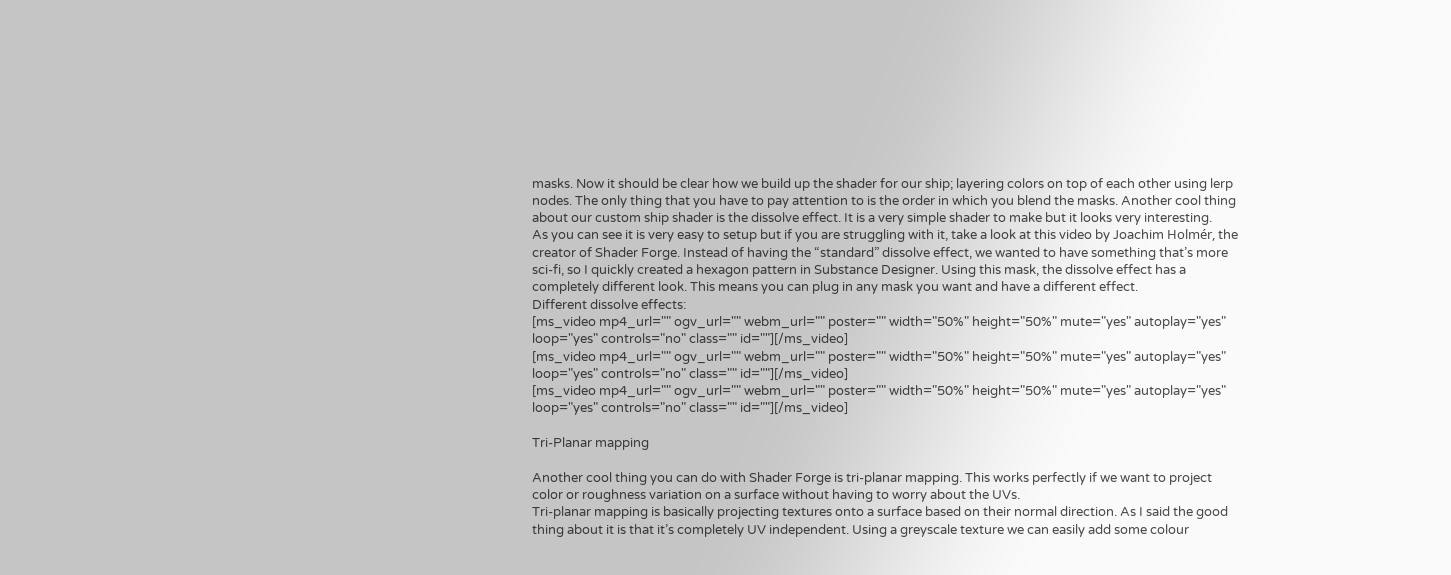masks. Now it should be clear how we build up the shader for our ship; layering colors on top of each other using lerp nodes. The only thing that you have to pay attention to is the order in which you blend the masks. Another cool thing about our custom ship shader is the dissolve effect. It is a very simple shader to make but it looks very interesting.
As you can see it is very easy to setup but if you are struggling with it, take a look at this video by Joachim Holmér, the creator of Shader Forge. Instead of having the “standard” dissolve effect, we wanted to have something that’s more sci-fi, so I quickly created a hexagon pattern in Substance Designer. Using this mask, the dissolve effect has a completely different look. This means you can plug in any mask you want and have a different effect.
Different dissolve effects:
[ms_video mp4_url="" ogv_url="" webm_url="" poster="" width="50%" height="50%" mute="yes" autoplay="yes" loop="yes" controls="no" class="" id=""][/ms_video]
[ms_video mp4_url="" ogv_url="" webm_url="" poster="" width="50%" height="50%" mute="yes" autoplay="yes" loop="yes" controls="no" class="" id=""][/ms_video]
[ms_video mp4_url="" ogv_url="" webm_url="" poster="" width="50%" height="50%" mute="yes" autoplay="yes" loop="yes" controls="no" class="" id=""][/ms_video]

Tri-Planar mapping

Another cool thing you can do with Shader Forge is tri-planar mapping. This works perfectly if we want to project color or roughness variation on a surface without having to worry about the UVs.
Tri-planar mapping is basically projecting textures onto a surface based on their normal direction. As I said the good thing about it is that it’s completely UV independent. Using a greyscale texture we can easily add some colour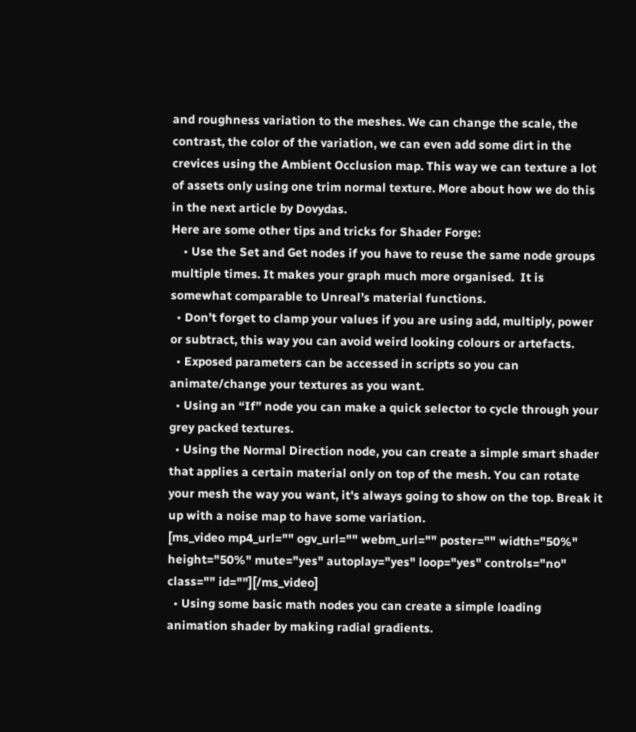and roughness variation to the meshes. We can change the scale, the contrast, the color of the variation, we can even add some dirt in the crevices using the Ambient Occlusion map. This way we can texture a lot of assets only using one trim normal texture. More about how we do this in the next article by Dovydas.
Here are some other tips and tricks for Shader Forge:
    • Use the Set and Get nodes if you have to reuse the same node groups multiple times. It makes your graph much more organised.  It is somewhat comparable to Unreal’s material functions.
  • Don’t forget to clamp your values if you are using add, multiply, power or subtract, this way you can avoid weird looking colours or artefacts.
  • Exposed parameters can be accessed in scripts so you can animate/change your textures as you want.
  • Using an “If” node you can make a quick selector to cycle through your grey packed textures.
  • Using the Normal Direction node, you can create a simple smart shader that applies a certain material only on top of the mesh. You can rotate your mesh the way you want, it's always going to show on the top. Break it up with a noise map to have some variation.
[ms_video mp4_url="" ogv_url="" webm_url="" poster="" width="50%" height="50%" mute="yes" autoplay="yes" loop="yes" controls="no" class="" id=""][/ms_video]
  • Using some basic math nodes you can create a simple loading animation shader by making radial gradients.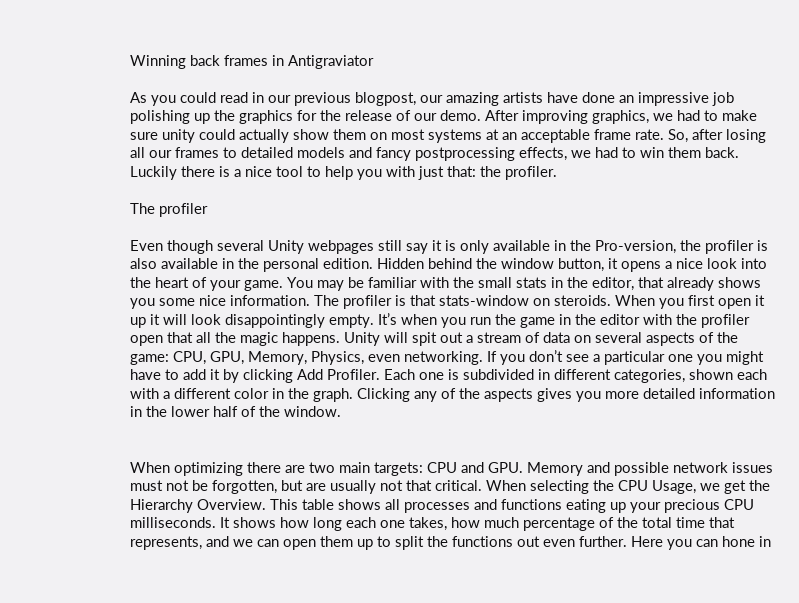Winning back frames in Antigraviator

As you could read in our previous blogpost, our amazing artists have done an impressive job polishing up the graphics for the release of our demo. After improving graphics, we had to make sure unity could actually show them on most systems at an acceptable frame rate. So, after losing all our frames to detailed models and fancy postprocessing effects, we had to win them back. Luckily there is a nice tool to help you with just that: the profiler.

The profiler

Even though several Unity webpages still say it is only available in the Pro-version, the profiler is also available in the personal edition. Hidden behind the window button, it opens a nice look into the heart of your game. You may be familiar with the small stats in the editor, that already shows you some nice information. The profiler is that stats-window on steroids. When you first open it up it will look disappointingly empty. It’s when you run the game in the editor with the profiler open that all the magic happens. Unity will spit out a stream of data on several aspects of the game: CPU, GPU, Memory, Physics, even networking. If you don’t see a particular one you might have to add it by clicking Add Profiler. Each one is subdivided in different categories, shown each with a different color in the graph. Clicking any of the aspects gives you more detailed information in the lower half of the window.


When optimizing there are two main targets: CPU and GPU. Memory and possible network issues must not be forgotten, but are usually not that critical. When selecting the CPU Usage, we get the Hierarchy Overview. This table shows all processes and functions eating up your precious CPU milliseconds. It shows how long each one takes, how much percentage of the total time that represents, and we can open them up to split the functions out even further. Here you can hone in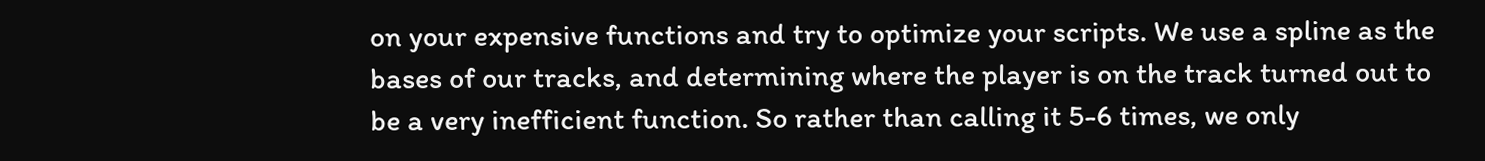on your expensive functions and try to optimize your scripts. We use a spline as the bases of our tracks, and determining where the player is on the track turned out to be a very inefficient function. So rather than calling it 5-6 times, we only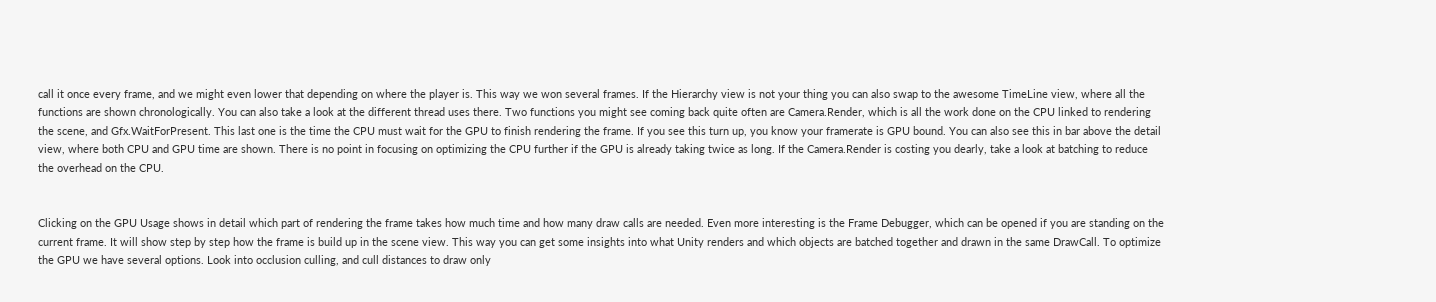call it once every frame, and we might even lower that depending on where the player is. This way we won several frames. If the Hierarchy view is not your thing you can also swap to the awesome TimeLine view, where all the functions are shown chronologically. You can also take a look at the different thread uses there. Two functions you might see coming back quite often are Camera.Render, which is all the work done on the CPU linked to rendering the scene, and Gfx.WaitForPresent. This last one is the time the CPU must wait for the GPU to finish rendering the frame. If you see this turn up, you know your framerate is GPU bound. You can also see this in bar above the detail view, where both CPU and GPU time are shown. There is no point in focusing on optimizing the CPU further if the GPU is already taking twice as long. If the Camera.Render is costing you dearly, take a look at batching to reduce the overhead on the CPU.


Clicking on the GPU Usage shows in detail which part of rendering the frame takes how much time and how many draw calls are needed. Even more interesting is the Frame Debugger, which can be opened if you are standing on the current frame. It will show step by step how the frame is build up in the scene view. This way you can get some insights into what Unity renders and which objects are batched together and drawn in the same DrawCall. To optimize the GPU we have several options. Look into occlusion culling, and cull distances to draw only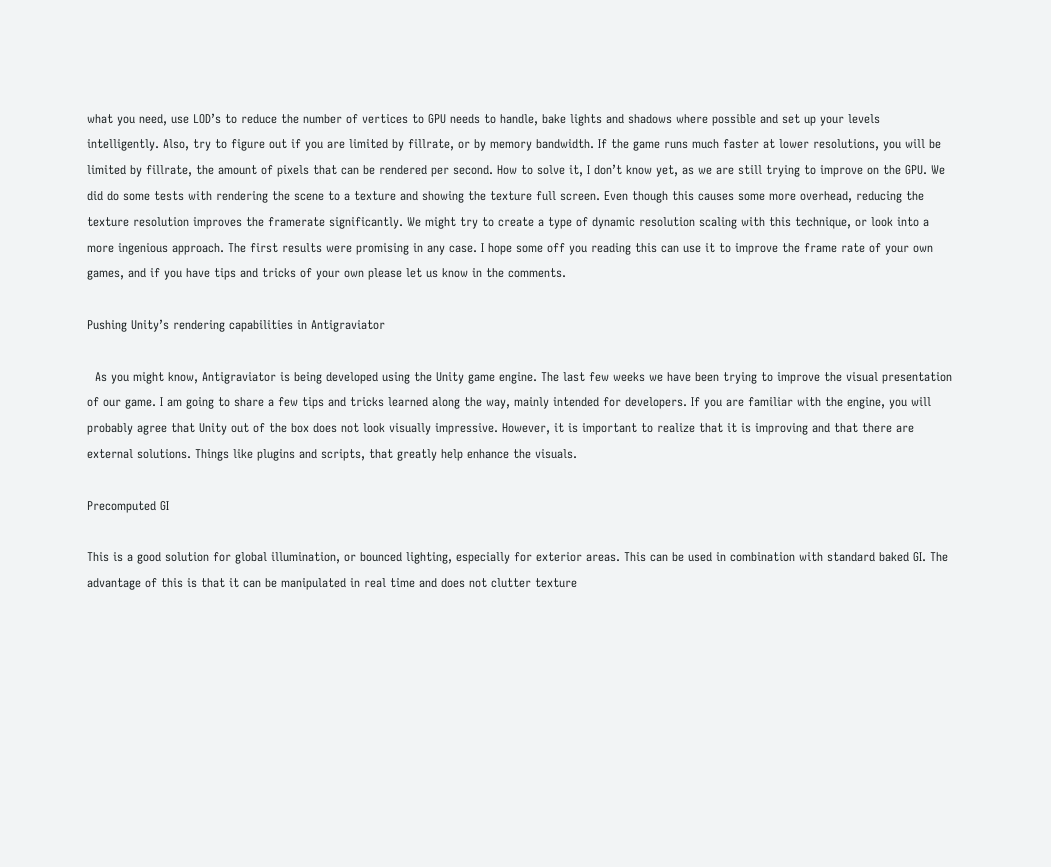what you need, use LOD’s to reduce the number of vertices to GPU needs to handle, bake lights and shadows where possible and set up your levels intelligently. Also, try to figure out if you are limited by fillrate, or by memory bandwidth. If the game runs much faster at lower resolutions, you will be limited by fillrate, the amount of pixels that can be rendered per second. How to solve it, I don’t know yet, as we are still trying to improve on the GPU. We did do some tests with rendering the scene to a texture and showing the texture full screen. Even though this causes some more overhead, reducing the texture resolution improves the framerate significantly. We might try to create a type of dynamic resolution scaling with this technique, or look into a more ingenious approach. The first results were promising in any case. I hope some off you reading this can use it to improve the frame rate of your own games, and if you have tips and tricks of your own please let us know in the comments.

Pushing Unity’s rendering capabilities in Antigraviator

  As you might know, Antigraviator is being developed using the Unity game engine. The last few weeks we have been trying to improve the visual presentation of our game. I am going to share a few tips and tricks learned along the way, mainly intended for developers. If you are familiar with the engine, you will probably agree that Unity out of the box does not look visually impressive. However, it is important to realize that it is improving and that there are external solutions. Things like plugins and scripts, that greatly help enhance the visuals.

Precomputed GI

This is a good solution for global illumination, or bounced lighting, especially for exterior areas. This can be used in combination with standard baked GI. The advantage of this is that it can be manipulated in real time and does not clutter texture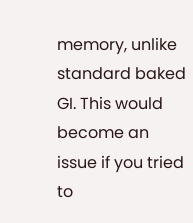memory, unlike standard baked GI. This would become an issue if you tried to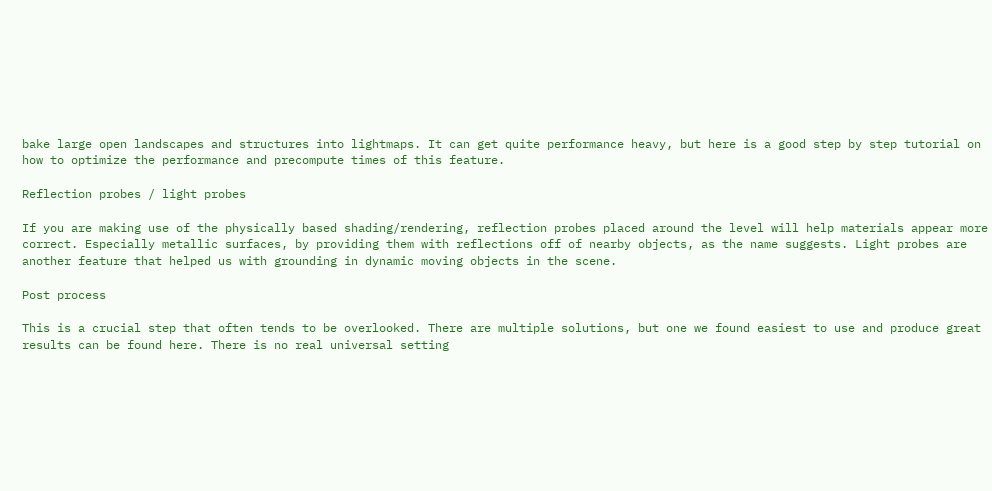bake large open landscapes and structures into lightmaps. It can get quite performance heavy, but here is a good step by step tutorial on how to optimize the performance and precompute times of this feature.

Reflection probes / light probes

If you are making use of the physically based shading/rendering, reflection probes placed around the level will help materials appear more correct. Especially metallic surfaces, by providing them with reflections off of nearby objects, as the name suggests. Light probes are another feature that helped us with grounding in dynamic moving objects in the scene.

Post process

This is a crucial step that often tends to be overlooked. There are multiple solutions, but one we found easiest to use and produce great results can be found here. There is no real universal setting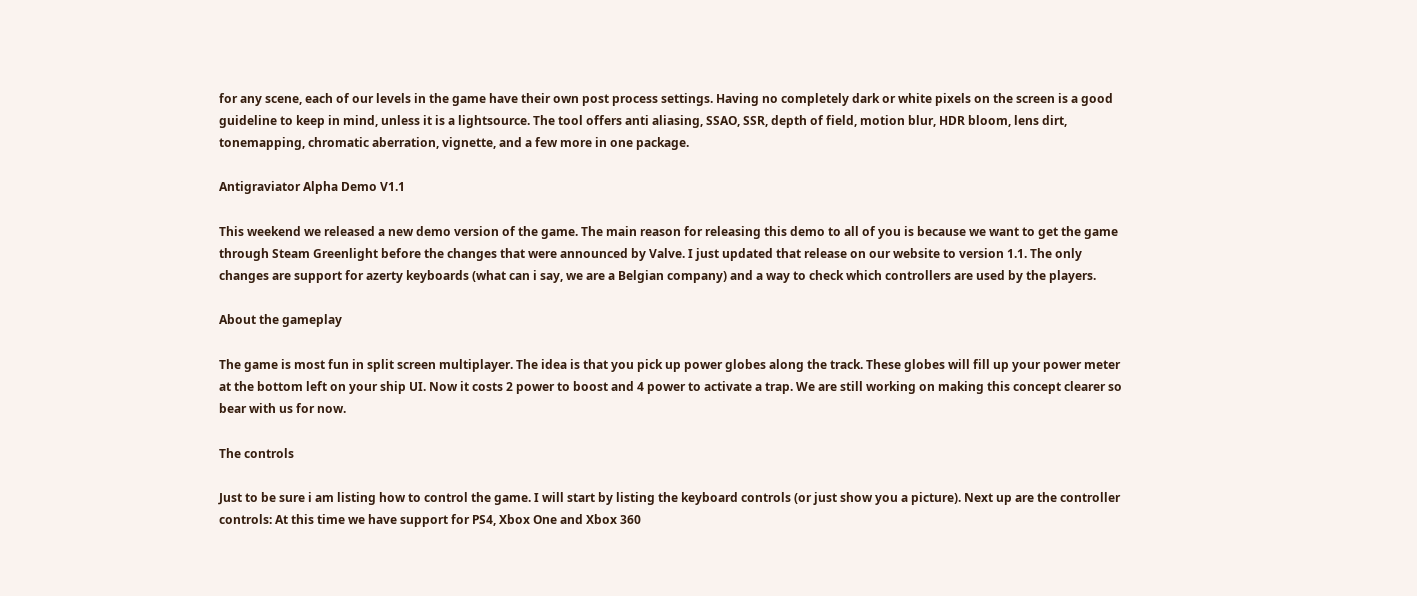for any scene, each of our levels in the game have their own post process settings. Having no completely dark or white pixels on the screen is a good guideline to keep in mind, unless it is a lightsource. The tool offers anti aliasing, SSAO, SSR, depth of field, motion blur, HDR bloom, lens dirt, tonemapping, chromatic aberration, vignette, and a few more in one package.

Antigraviator Alpha Demo V1.1

This weekend we released a new demo version of the game. The main reason for releasing this demo to all of you is because we want to get the game through Steam Greenlight before the changes that were announced by Valve. I just updated that release on our website to version 1.1. The only changes are support for azerty keyboards (what can i say, we are a Belgian company) and a way to check which controllers are used by the players.

About the gameplay

The game is most fun in split screen multiplayer. The idea is that you pick up power globes along the track. These globes will fill up your power meter at the bottom left on your ship UI. Now it costs 2 power to boost and 4 power to activate a trap. We are still working on making this concept clearer so bear with us for now.

The controls

Just to be sure i am listing how to control the game. I will start by listing the keyboard controls (or just show you a picture). Next up are the controller controls: At this time we have support for PS4, Xbox One and Xbox 360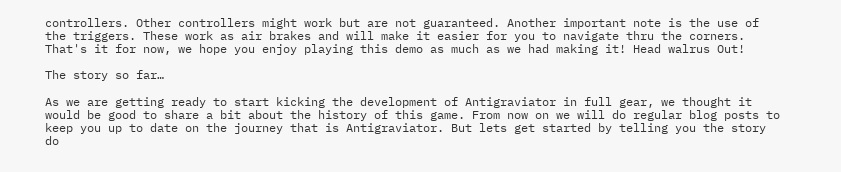controllers. Other controllers might work but are not guaranteed. Another important note is the use of the triggers. These work as air brakes and will make it easier for you to navigate thru the corners. That's it for now, we hope you enjoy playing this demo as much as we had making it! Head walrus Out!

The story so far…

As we are getting ready to start kicking the development of Antigraviator in full gear, we thought it would be good to share a bit about the history of this game. From now on we will do regular blog posts to keep you up to date on the journey that is Antigraviator. But lets get started by telling you the story do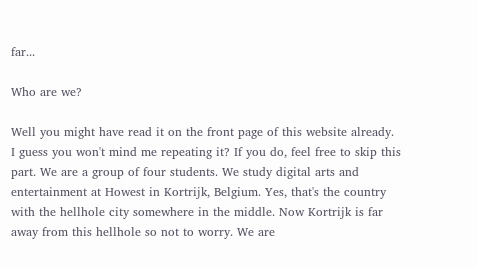far...

Who are we?

Well you might have read it on the front page of this website already. I guess you won't mind me repeating it? If you do, feel free to skip this part. We are a group of four students. We study digital arts and entertainment at Howest in Kortrijk, Belgium. Yes, that's the country with the hellhole city somewhere in the middle. Now Kortrijk is far away from this hellhole so not to worry. We are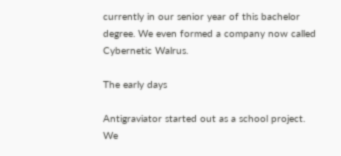currently in our senior year of this bachelor degree. We even formed a company now called Cybernetic Walrus.

The early days

Antigraviator started out as a school project. We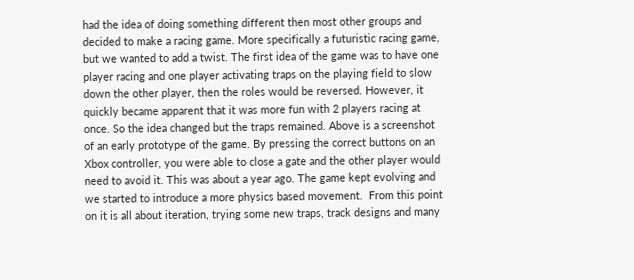had the idea of doing something different then most other groups and decided to make a racing game. More specifically a futuristic racing game, but we wanted to add a twist. The first idea of the game was to have one player racing and one player activating traps on the playing field to slow down the other player, then the roles would be reversed. However, it quickly became apparent that it was more fun with 2 players racing at once. So the idea changed but the traps remained. Above is a screenshot of an early prototype of the game. By pressing the correct buttons on an Xbox controller, you were able to close a gate and the other player would need to avoid it. This was about a year ago. The game kept evolving and we started to introduce a more physics based movement.  From this point on it is all about iteration, trying some new traps, track designs and many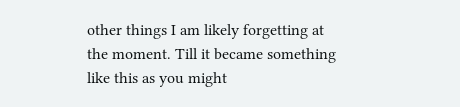other things I am likely forgetting at the moment. Till it became something like this as you might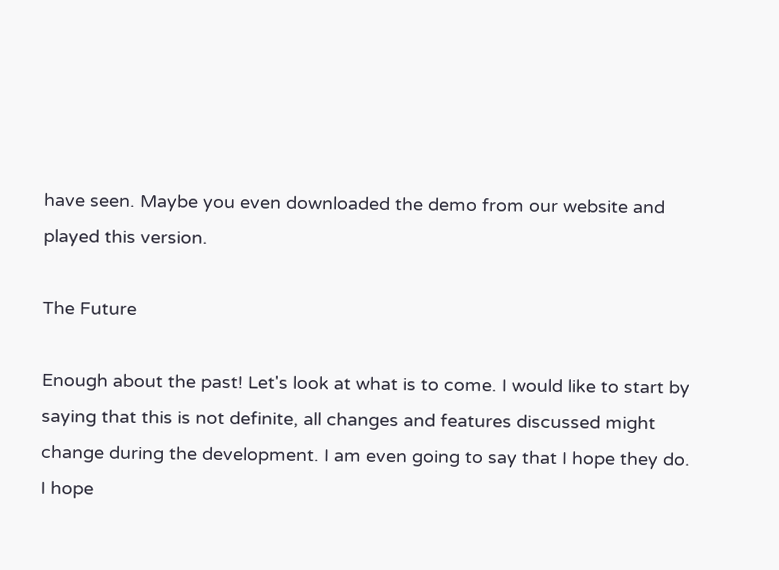have seen. Maybe you even downloaded the demo from our website and played this version.

The Future

Enough about the past! Let's look at what is to come. I would like to start by saying that this is not definite, all changes and features discussed might change during the development. I am even going to say that I hope they do. I hope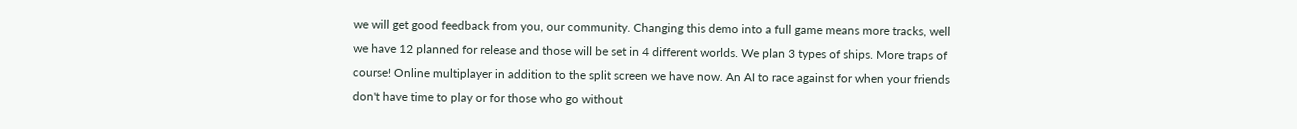we will get good feedback from you, our community. Changing this demo into a full game means more tracks, well we have 12 planned for release and those will be set in 4 different worlds. We plan 3 types of ships. More traps of course! Online multiplayer in addition to the split screen we have now. An AI to race against for when your friends don't have time to play or for those who go without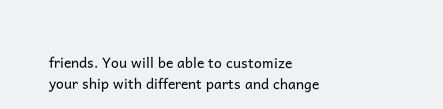friends. You will be able to customize your ship with different parts and change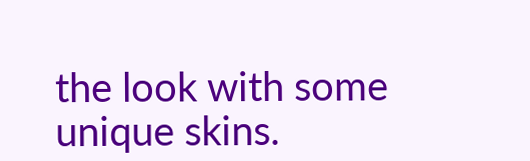the look with some unique skins.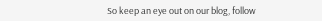So keep an eye out on our blog, follow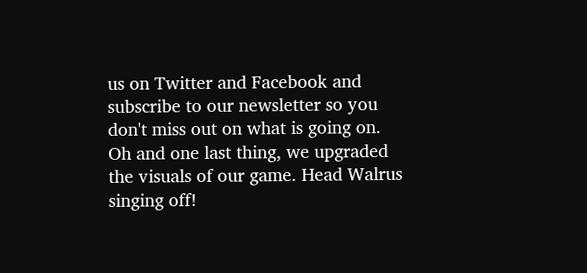us on Twitter and Facebook and subscribe to our newsletter so you don't miss out on what is going on. Oh and one last thing, we upgraded the visuals of our game. Head Walrus singing off!